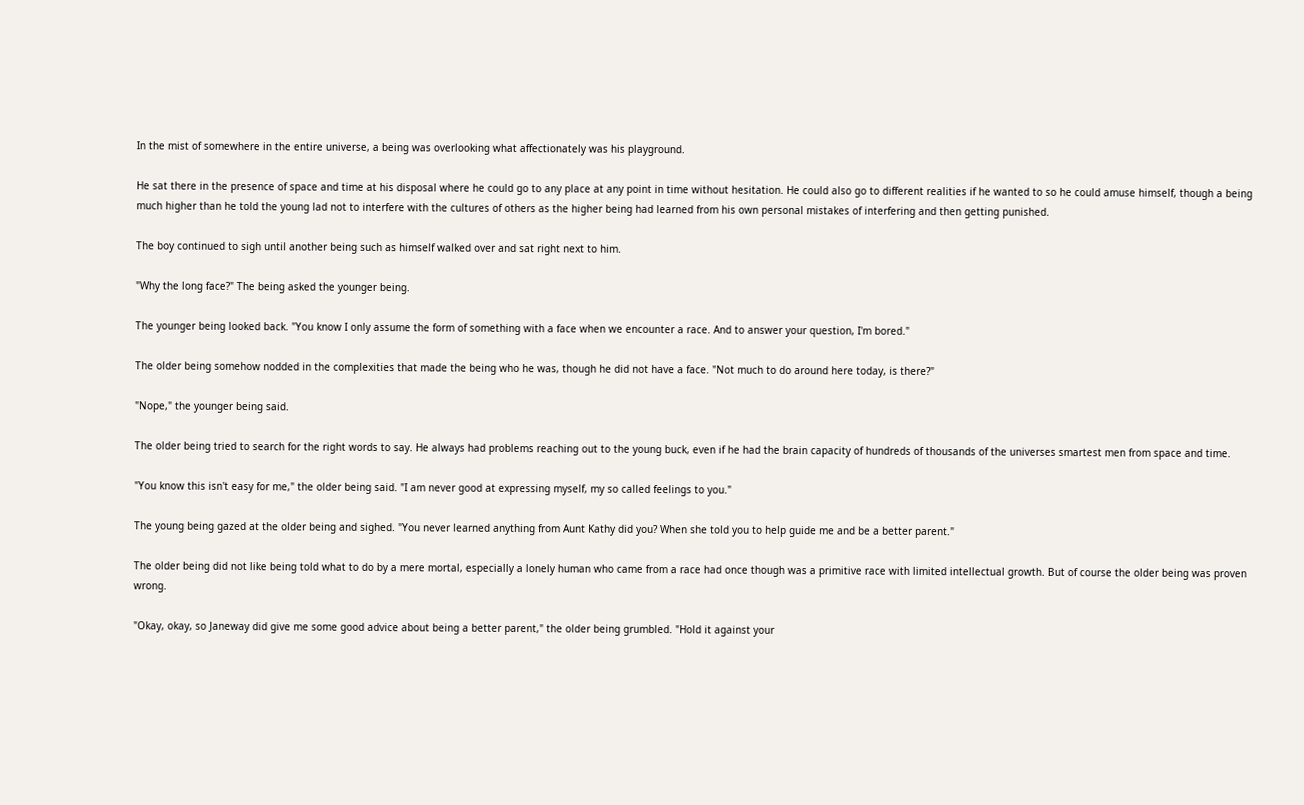In the mist of somewhere in the entire universe, a being was overlooking what affectionately was his playground.

He sat there in the presence of space and time at his disposal where he could go to any place at any point in time without hesitation. He could also go to different realities if he wanted to so he could amuse himself, though a being much higher than he told the young lad not to interfere with the cultures of others as the higher being had learned from his own personal mistakes of interfering and then getting punished.

The boy continued to sigh until another being such as himself walked over and sat right next to him.

"Why the long face?" The being asked the younger being.

The younger being looked back. "You know I only assume the form of something with a face when we encounter a race. And to answer your question, I'm bored."

The older being somehow nodded in the complexities that made the being who he was, though he did not have a face. "Not much to do around here today, is there?"

"Nope," the younger being said.

The older being tried to search for the right words to say. He always had problems reaching out to the young buck, even if he had the brain capacity of hundreds of thousands of the universes smartest men from space and time.

"You know this isn't easy for me," the older being said. "I am never good at expressing myself, my so called feelings to you."

The young being gazed at the older being and sighed. "You never learned anything from Aunt Kathy did you? When she told you to help guide me and be a better parent."

The older being did not like being told what to do by a mere mortal, especially a lonely human who came from a race had once though was a primitive race with limited intellectual growth. But of course the older being was proven wrong.

"Okay, okay, so Janeway did give me some good advice about being a better parent," the older being grumbled. "Hold it against your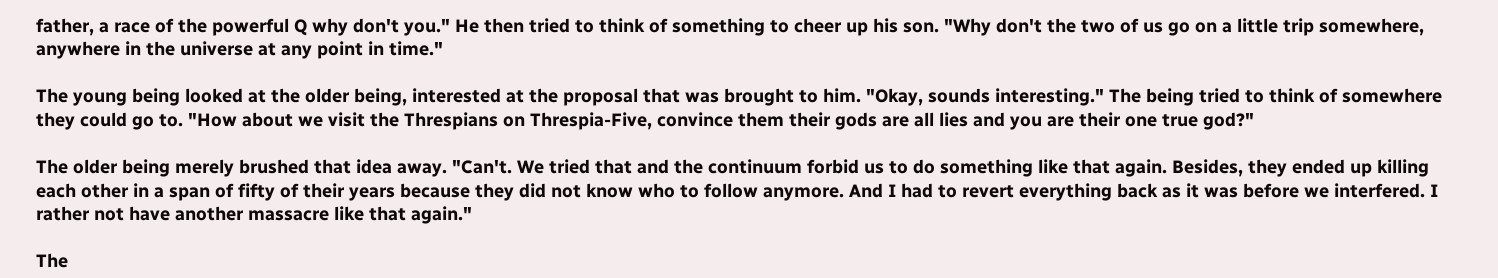father, a race of the powerful Q why don't you." He then tried to think of something to cheer up his son. "Why don't the two of us go on a little trip somewhere, anywhere in the universe at any point in time."

The young being looked at the older being, interested at the proposal that was brought to him. "Okay, sounds interesting." The being tried to think of somewhere they could go to. "How about we visit the Threspians on Threspia-Five, convince them their gods are all lies and you are their one true god?"

The older being merely brushed that idea away. "Can't. We tried that and the continuum forbid us to do something like that again. Besides, they ended up killing each other in a span of fifty of their years because they did not know who to follow anymore. And I had to revert everything back as it was before we interfered. I rather not have another massacre like that again."

The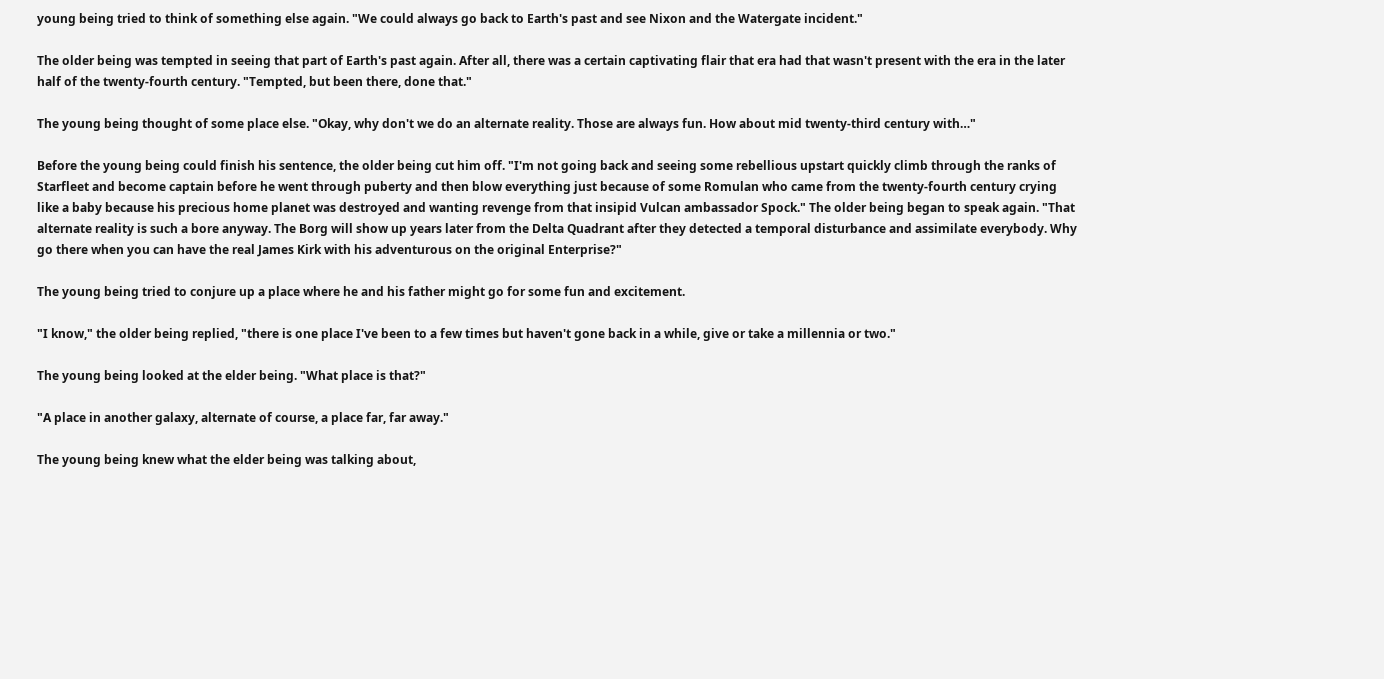young being tried to think of something else again. "We could always go back to Earth's past and see Nixon and the Watergate incident."

The older being was tempted in seeing that part of Earth's past again. After all, there was a certain captivating flair that era had that wasn't present with the era in the later half of the twenty-fourth century. "Tempted, but been there, done that."

The young being thought of some place else. "Okay, why don't we do an alternate reality. Those are always fun. How about mid twenty-third century with…"

Before the young being could finish his sentence, the older being cut him off. "I'm not going back and seeing some rebellious upstart quickly climb through the ranks of Starfleet and become captain before he went through puberty and then blow everything just because of some Romulan who came from the twenty-fourth century crying like a baby because his precious home planet was destroyed and wanting revenge from that insipid Vulcan ambassador Spock." The older being began to speak again. "That alternate reality is such a bore anyway. The Borg will show up years later from the Delta Quadrant after they detected a temporal disturbance and assimilate everybody. Why go there when you can have the real James Kirk with his adventurous on the original Enterprise?"

The young being tried to conjure up a place where he and his father might go for some fun and excitement.

"I know," the older being replied, "there is one place I've been to a few times but haven't gone back in a while, give or take a millennia or two."

The young being looked at the elder being. "What place is that?"

"A place in another galaxy, alternate of course, a place far, far away."

The young being knew what the elder being was talking about,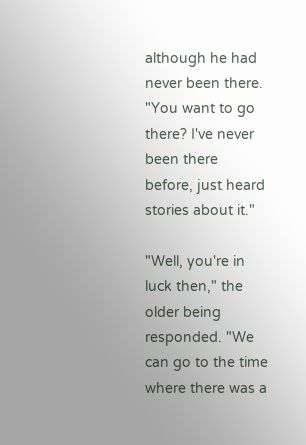although he had never been there. "You want to go there? I've never been there before, just heard stories about it."

"Well, you're in luck then," the older being responded. "We can go to the time where there was a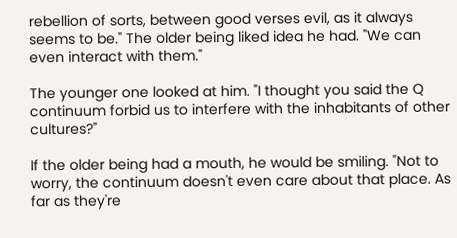rebellion of sorts, between good verses evil, as it always seems to be." The older being liked idea he had. "We can even interact with them."

The younger one looked at him. "I thought you said the Q continuum forbid us to interfere with the inhabitants of other cultures?"

If the older being had a mouth, he would be smiling. "Not to worry, the continuum doesn't even care about that place. As far as they're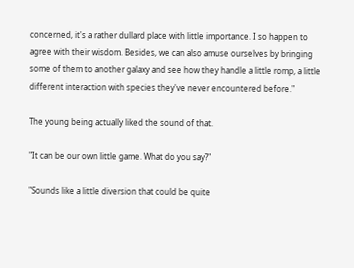concerned, it's a rather dullard place with little importance. I so happen to agree with their wisdom. Besides, we can also amuse ourselves by bringing some of them to another galaxy and see how they handle a little romp, a little different interaction with species they've never encountered before."

The young being actually liked the sound of that.

"It can be our own little game. What do you say?"

"Sounds like a little diversion that could be quite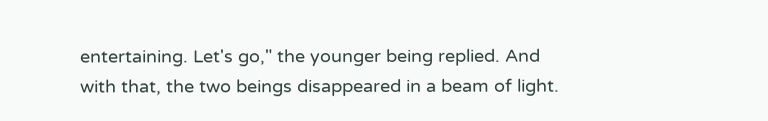entertaining. Let's go," the younger being replied. And with that, the two beings disappeared in a beam of light.